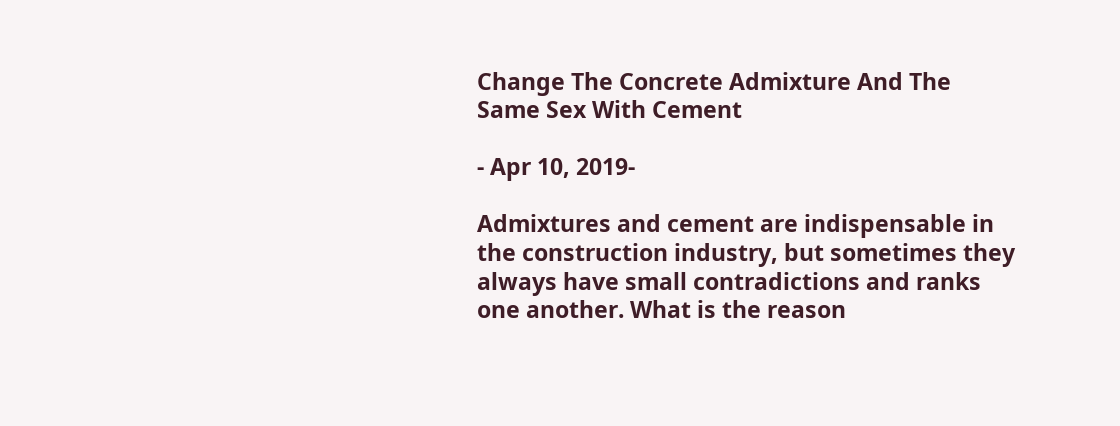Change The Concrete Admixture And The Same Sex With Cement

- Apr 10, 2019-

Admixtures and cement are indispensable in the construction industry, but sometimes they always have small contradictions and ranks one another. What is the reason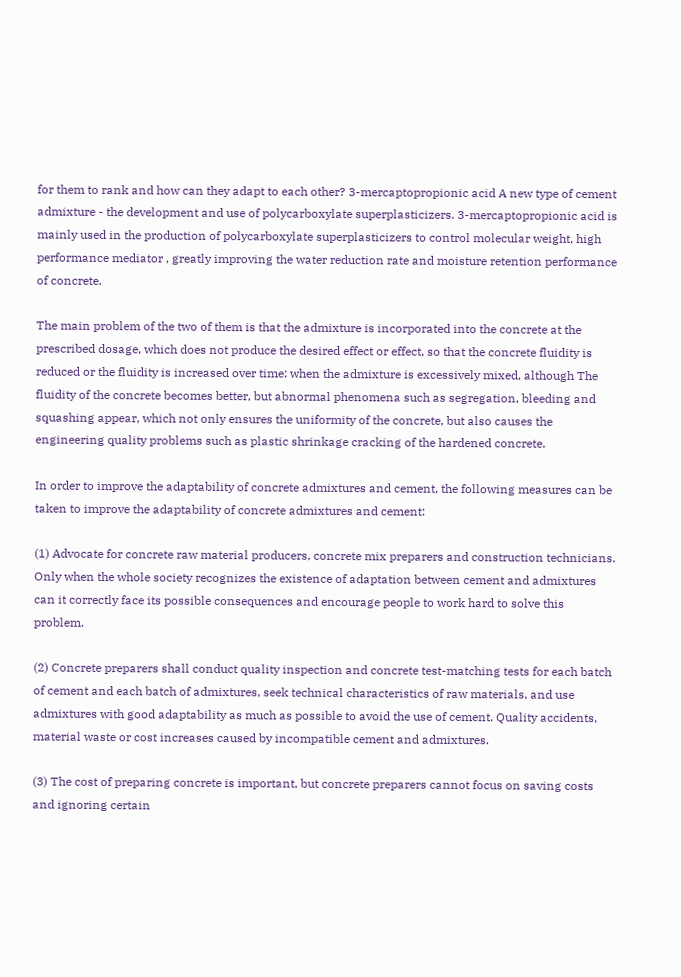for them to rank and how can they adapt to each other? 3-mercaptopropionic acid A new type of cement admixture - the development and use of polycarboxylate superplasticizers. 3-mercaptopropionic acid is mainly used in the production of polycarboxylate superplasticizers to control molecular weight, high performance mediator , greatly improving the water reduction rate and moisture retention performance of concrete.

The main problem of the two of them is that the admixture is incorporated into the concrete at the prescribed dosage, which does not produce the desired effect or effect, so that the concrete fluidity is reduced or the fluidity is increased over time: when the admixture is excessively mixed, although The fluidity of the concrete becomes better, but abnormal phenomena such as segregation, bleeding and squashing appear, which not only ensures the uniformity of the concrete, but also causes the engineering quality problems such as plastic shrinkage cracking of the hardened concrete.

In order to improve the adaptability of concrete admixtures and cement, the following measures can be taken to improve the adaptability of concrete admixtures and cement:

(1) Advocate for concrete raw material producers, concrete mix preparers and construction technicians. Only when the whole society recognizes the existence of adaptation between cement and admixtures can it correctly face its possible consequences and encourage people to work hard to solve this problem.

(2) Concrete preparers shall conduct quality inspection and concrete test-matching tests for each batch of cement and each batch of admixtures, seek technical characteristics of raw materials, and use admixtures with good adaptability as much as possible to avoid the use of cement. Quality accidents, material waste or cost increases caused by incompatible cement and admixtures.

(3) The cost of preparing concrete is important, but concrete preparers cannot focus on saving costs and ignoring certain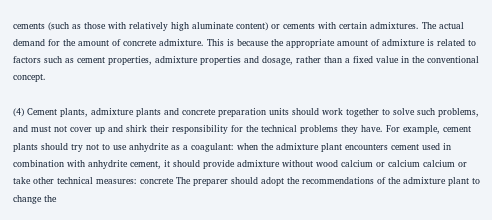cements (such as those with relatively high aluminate content) or cements with certain admixtures. The actual demand for the amount of concrete admixture. This is because the appropriate amount of admixture is related to factors such as cement properties, admixture properties and dosage, rather than a fixed value in the conventional concept.

(4) Cement plants, admixture plants and concrete preparation units should work together to solve such problems, and must not cover up and shirk their responsibility for the technical problems they have. For example, cement plants should try not to use anhydrite as a coagulant: when the admixture plant encounters cement used in combination with anhydrite cement, it should provide admixture without wood calcium or calcium calcium or take other technical measures: concrete The preparer should adopt the recommendations of the admixture plant to change the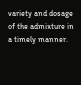variety and dosage of the admixture in a timely manner.